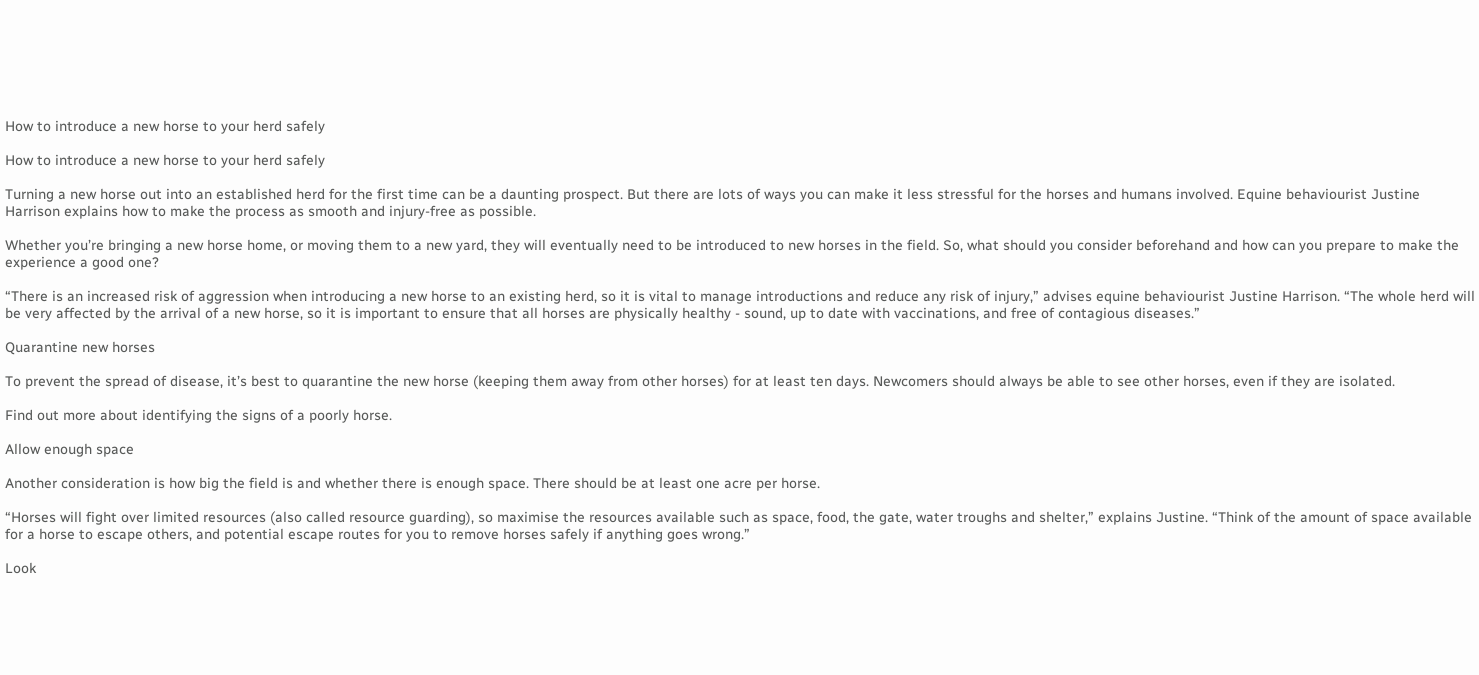How to introduce a new horse to your herd safely

How to introduce a new horse to your herd safely

Turning a new horse out into an established herd for the first time can be a daunting prospect. But there are lots of ways you can make it less stressful for the horses and humans involved. Equine behaviourist Justine Harrison explains how to make the process as smooth and injury-free as possible.

Whether you’re bringing a new horse home, or moving them to a new yard, they will eventually need to be introduced to new horses in the field. So, what should you consider beforehand and how can you prepare to make the experience a good one?

“There is an increased risk of aggression when introducing a new horse to an existing herd, so it is vital to manage introductions and reduce any risk of injury,” advises equine behaviourist Justine Harrison. “The whole herd will be very affected by the arrival of a new horse, so it is important to ensure that all horses are physically healthy - sound, up to date with vaccinations, and free of contagious diseases.”

Quarantine new horses

To prevent the spread of disease, it’s best to quarantine the new horse (keeping them away from other horses) for at least ten days. Newcomers should always be able to see other horses, even if they are isolated.

Find out more about identifying the signs of a poorly horse.

Allow enough space

Another consideration is how big the field is and whether there is enough space. There should be at least one acre per horse.

“Horses will fight over limited resources (also called resource guarding), so maximise the resources available such as space, food, the gate, water troughs and shelter,” explains Justine. “Think of the amount of space available for a horse to escape others, and potential escape routes for you to remove horses safely if anything goes wrong.”

Look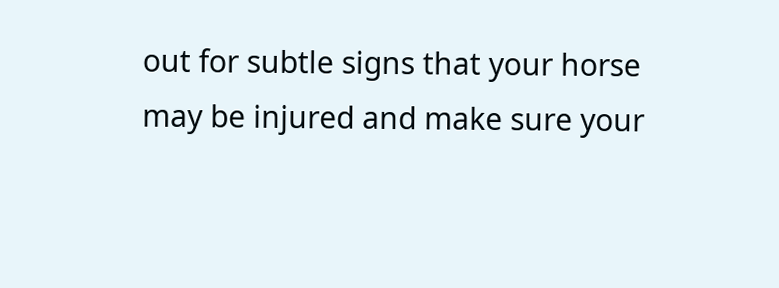out for subtle signs that your horse may be injured and make sure your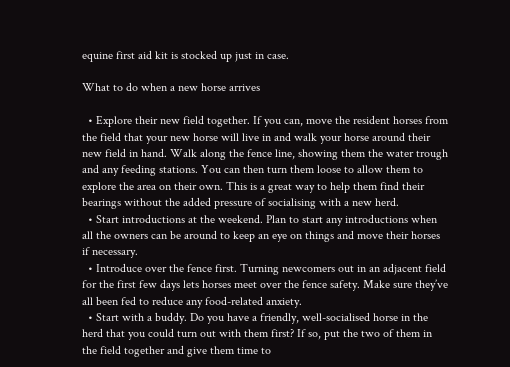equine first aid kit is stocked up just in case.

What to do when a new horse arrives

  • Explore their new field together. If you can, move the resident horses from the field that your new horse will live in and walk your horse around their new field in hand. Walk along the fence line, showing them the water trough and any feeding stations. You can then turn them loose to allow them to explore the area on their own. This is a great way to help them find their bearings without the added pressure of socialising with a new herd.
  • Start introductions at the weekend. Plan to start any introductions when all the owners can be around to keep an eye on things and move their horses if necessary.
  • Introduce over the fence first. Turning newcomers out in an adjacent field for the first few days lets horses meet over the fence safety. Make sure they’ve all been fed to reduce any food-related anxiety.
  • Start with a buddy. Do you have a friendly, well-socialised horse in the herd that you could turn out with them first? If so, put the two of them in the field together and give them time to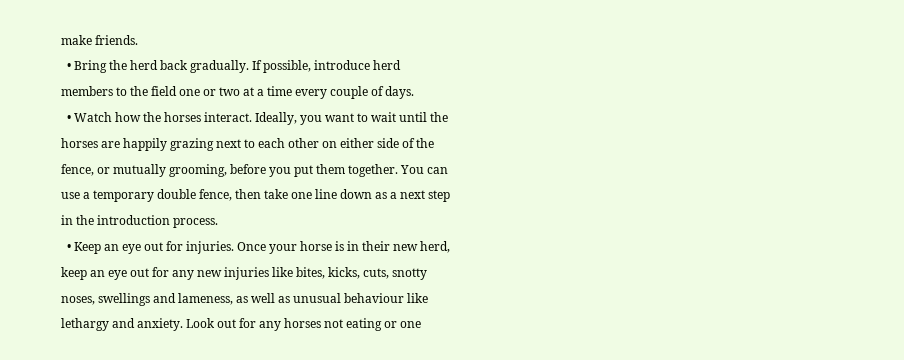make friends.
  • Bring the herd back gradually. If possible, introduce herd members to the field one or two at a time every couple of days.
  • Watch how the horses interact. Ideally, you want to wait until the horses are happily grazing next to each other on either side of the fence, or mutually grooming, before you put them together. You can use a temporary double fence, then take one line down as a next step in the introduction process.
  • Keep an eye out for injuries. Once your horse is in their new herd, keep an eye out for any new injuries like bites, kicks, cuts, snotty noses, swellings and lameness, as well as unusual behaviour like lethargy and anxiety. Look out for any horses not eating or one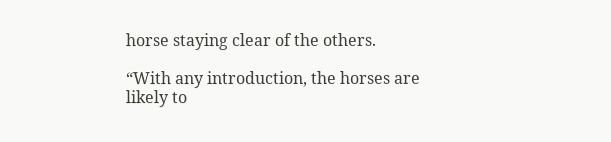horse staying clear of the others.

“With any introduction, the horses are likely to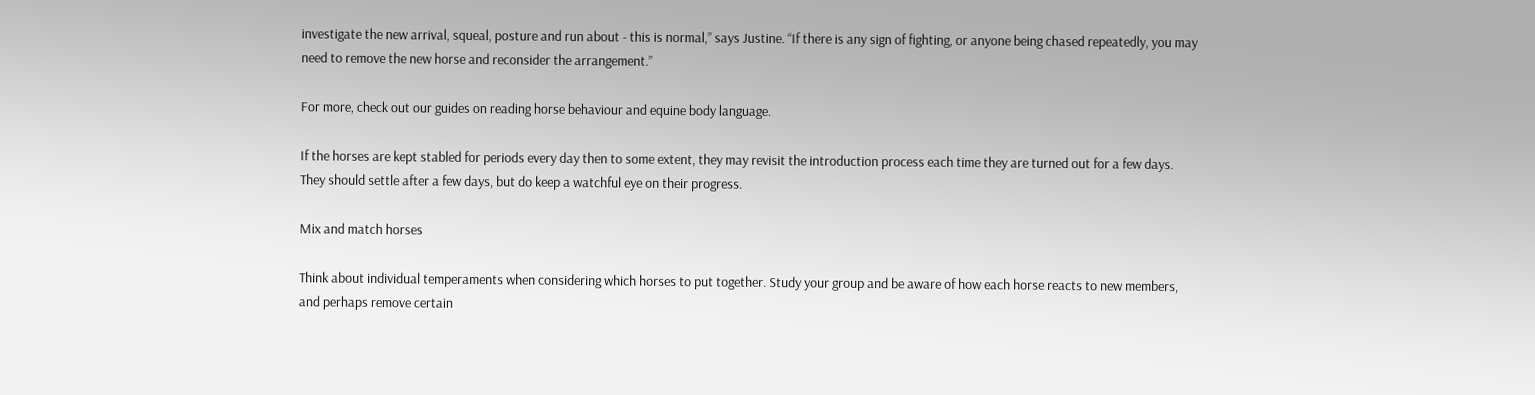investigate the new arrival, squeal, posture and run about - this is normal,” says Justine. “If there is any sign of fighting, or anyone being chased repeatedly, you may need to remove the new horse and reconsider the arrangement.”

For more, check out our guides on reading horse behaviour and equine body language.

If the horses are kept stabled for periods every day then to some extent, they may revisit the introduction process each time they are turned out for a few days. They should settle after a few days, but do keep a watchful eye on their progress.

Mix and match horses

Think about individual temperaments when considering which horses to put together. Study your group and be aware of how each horse reacts to new members, and perhaps remove certain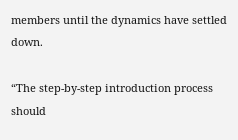members until the dynamics have settled down.

“The step-by-step introduction process should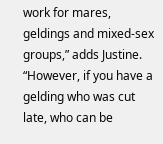work for mares, geldings and mixed-sex groups,” adds Justine. “However, if you have a gelding who was cut late, who can be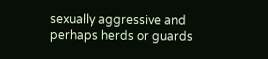sexually aggressive and perhaps herds or guards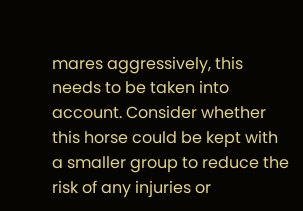mares aggressively, this needs to be taken into account. Consider whether this horse could be kept with a smaller group to reduce the risk of any injuries or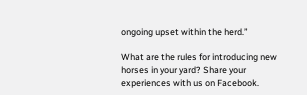ongoing upset within the herd.”

What are the rules for introducing new horses in your yard? Share your experiences with us on Facebook.